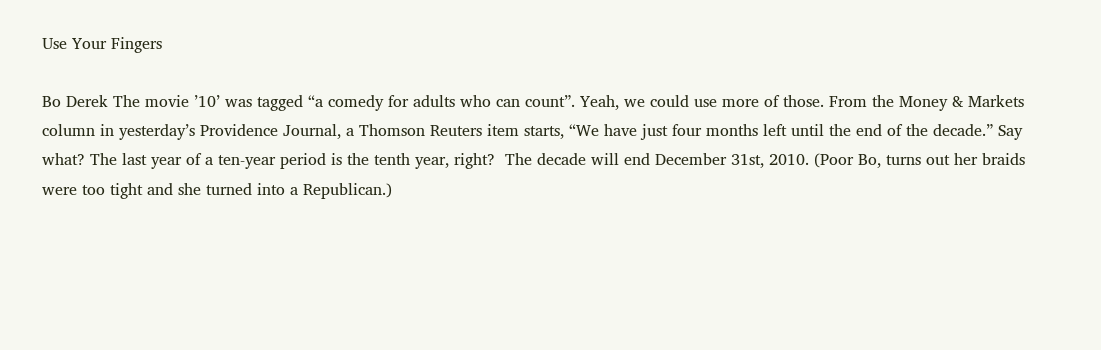Use Your Fingers

Bo Derek The movie ’10’ was tagged “a comedy for adults who can count”. Yeah, we could use more of those. From the Money & Markets column in yesterday’s Providence Journal, a Thomson Reuters item starts, “We have just four months left until the end of the decade.” Say what? The last year of a ten-year period is the tenth year, right?  The decade will end December 31st, 2010. (Poor Bo, turns out her braids were too tight and she turned into a Republican.)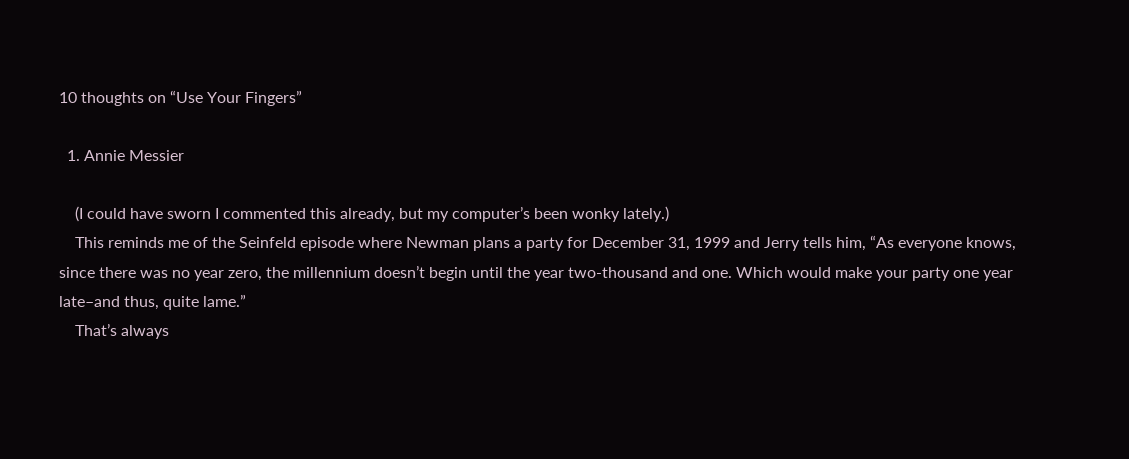10 thoughts on “Use Your Fingers”

  1. Annie Messier

    (I could have sworn I commented this already, but my computer’s been wonky lately.)
    This reminds me of the Seinfeld episode where Newman plans a party for December 31, 1999 and Jerry tells him, “As everyone knows, since there was no year zero, the millennium doesn’t begin until the year two-thousand and one. Which would make your party one year late–and thus, quite lame.”
    That’s always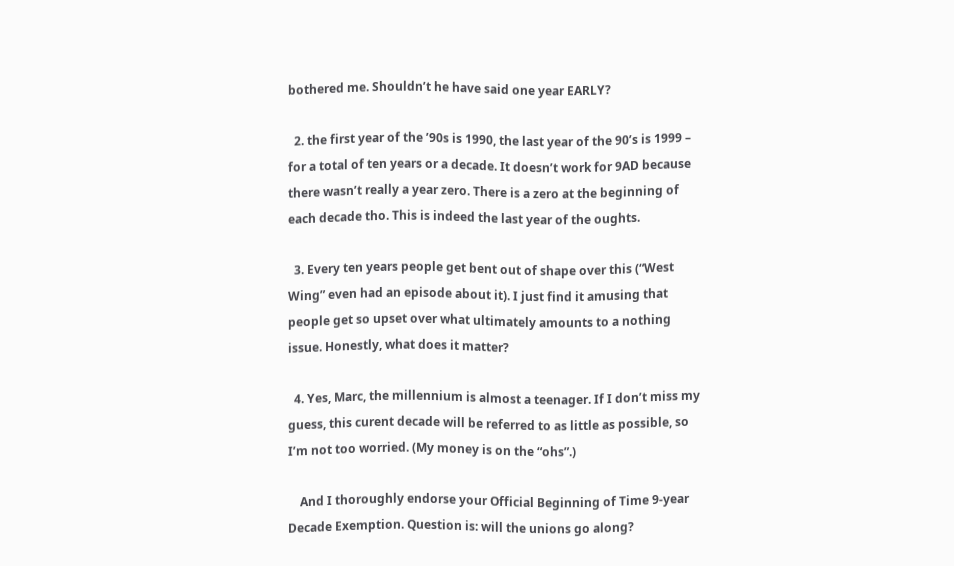bothered me. Shouldn’t he have said one year EARLY?

  2. the first year of the ’90s is 1990, the last year of the 90’s is 1999 – for a total of ten years or a decade. It doesn’t work for 9AD because there wasn’t really a year zero. There is a zero at the beginning of each decade tho. This is indeed the last year of the oughts.

  3. Every ten years people get bent out of shape over this (“West Wing” even had an episode about it). I just find it amusing that people get so upset over what ultimately amounts to a nothing issue. Honestly, what does it matter?

  4. Yes, Marc, the millennium is almost a teenager. If I don’t miss my guess, this curent decade will be referred to as little as possible, so I’m not too worried. (My money is on the “ohs”.)

    And I thoroughly endorse your Official Beginning of Time 9-year Decade Exemption. Question is: will the unions go along?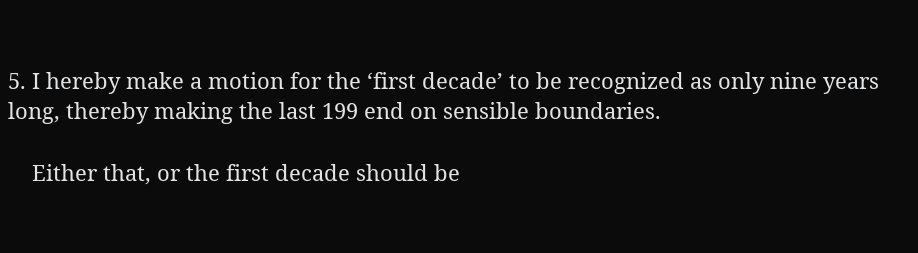5. I hereby make a motion for the ‘first decade’ to be recognized as only nine years long, thereby making the last 199 end on sensible boundaries.

    Either that, or the first decade should be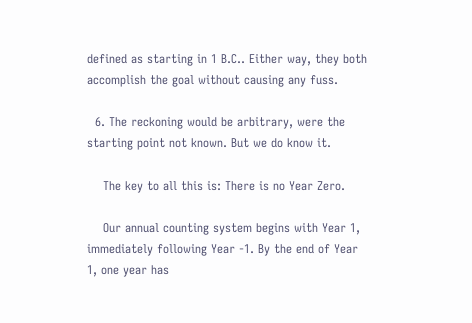defined as starting in 1 B.C.. Either way, they both accomplish the goal without causing any fuss.

  6. The reckoning would be arbitrary, were the starting point not known. But we do know it.

    The key to all this is: There is no Year Zero.

    Our annual counting system begins with Year 1, immediately following Year -1. By the end of Year 1, one year has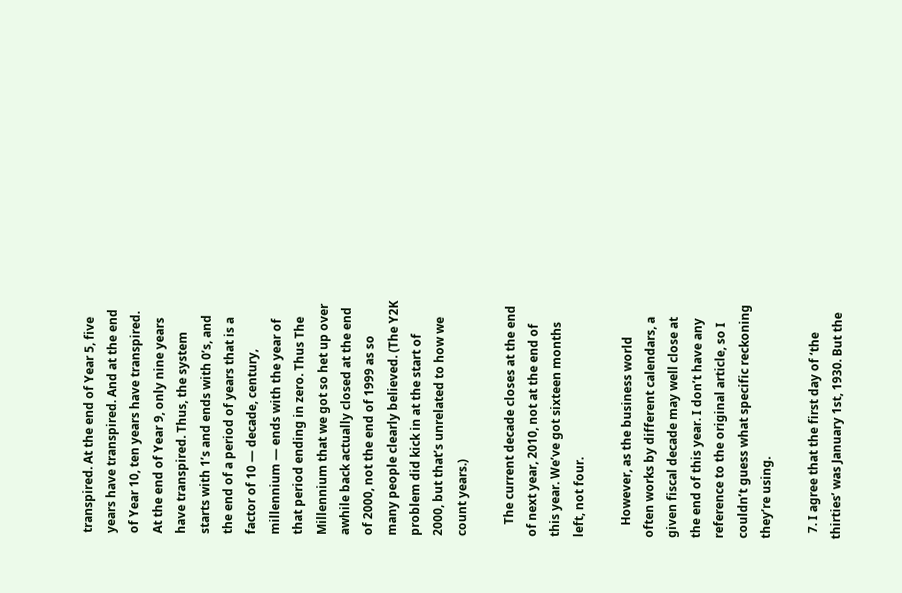transpired. At the end of Year 5, five years have transpired. And at the end of Year 10, ten years have transpired. At the end of Year 9, only nine years have transpired. Thus, the system starts with 1’s and ends with 0’s, and the end of a period of years that is a factor of 10 — decade, century, millennium — ends with the year of that period ending in zero. Thus The Millennium that we got so het up over awhile back actually closed at the end of 2000, not the end of 1999 as so many people clearly believed. (The Y2K problem did kick in at the start of 2000, but that’s unrelated to how we count years.)

    The current decade closes at the end of next year, 2010, not at the end of this year. We’ve got sixteen months left, not four.

    However, as the business world often works by different calendars, a given fiscal decade may well close at the end of this year. I don’t have any reference to the original article, so I couldn’t guess what specific reckoning they’re using.

  7. I agree that the first day of ‘the thirties’ was January 1st, 1930. But the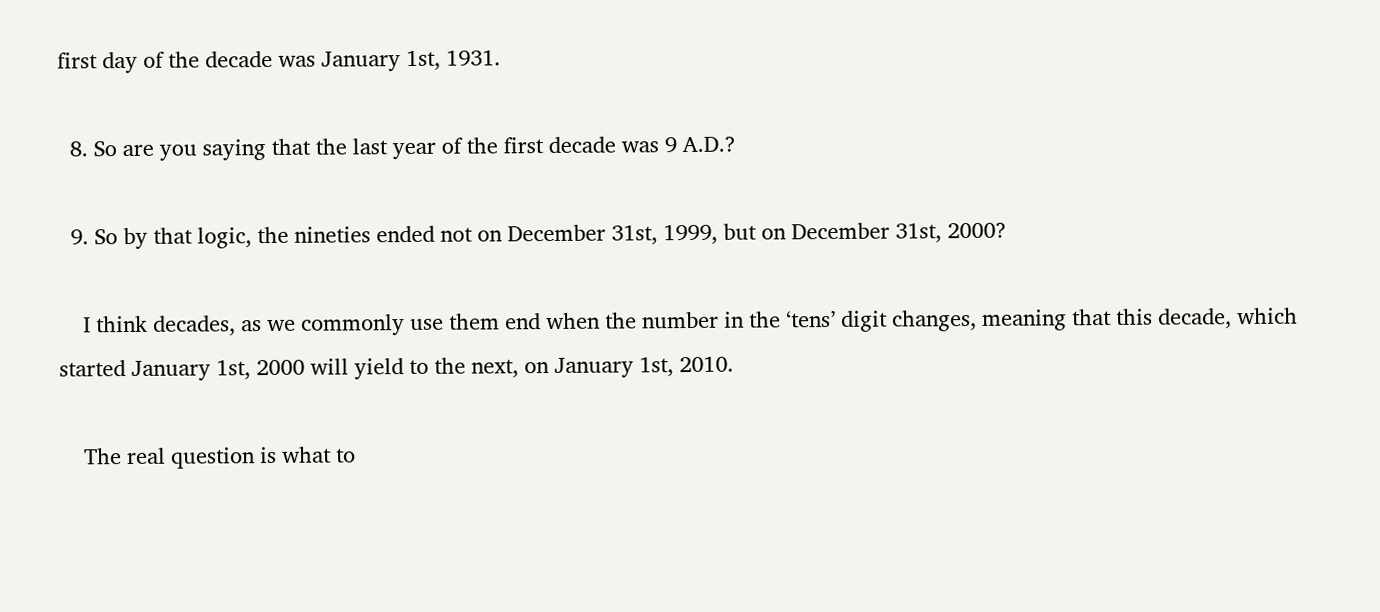first day of the decade was January 1st, 1931.

  8. So are you saying that the last year of the first decade was 9 A.D.?

  9. So by that logic, the nineties ended not on December 31st, 1999, but on December 31st, 2000?

    I think decades, as we commonly use them end when the number in the ‘tens’ digit changes, meaning that this decade, which started January 1st, 2000 will yield to the next, on January 1st, 2010.

    The real question is what to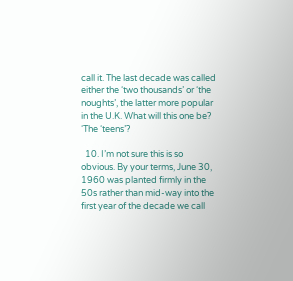call it. The last decade was called either the ‘two thousands’ or ‘the noughts’, the latter more popular in the U.K. What will this one be? ‘The ‘teens’?

  10. I’m not sure this is so obvious. By your terms, June 30, 1960 was planted firmly in the 50s rather than mid-way into the first year of the decade we call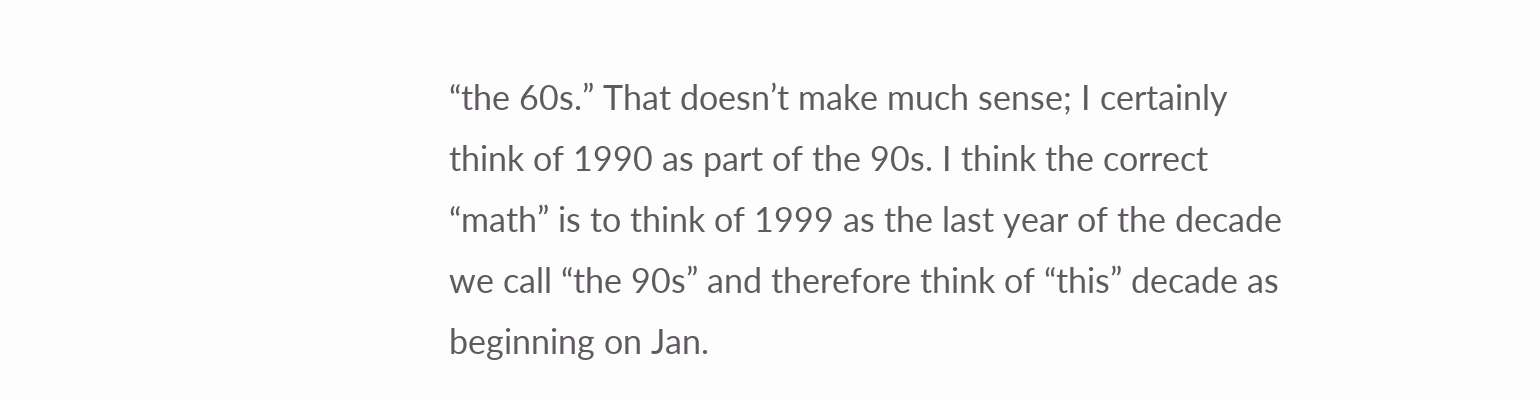“the 60s.” That doesn’t make much sense; I certainly think of 1990 as part of the 90s. I think the correct “math” is to think of 1999 as the last year of the decade we call “the 90s” and therefore think of “this” decade as beginning on Jan.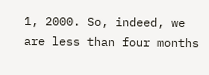1, 2000. So, indeed, we are less than four months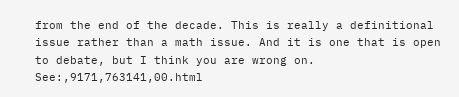from the end of the decade. This is really a definitional issue rather than a math issue. And it is one that is open to debate, but I think you are wrong on. See:,9171,763141,00.html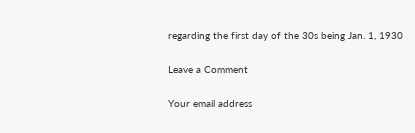regarding the first day of the 30s being Jan. 1, 1930

Leave a Comment

Your email address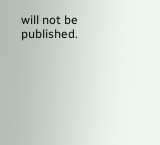will not be published.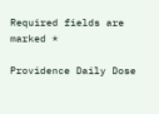Required fields are marked *

Providence Daily Dose